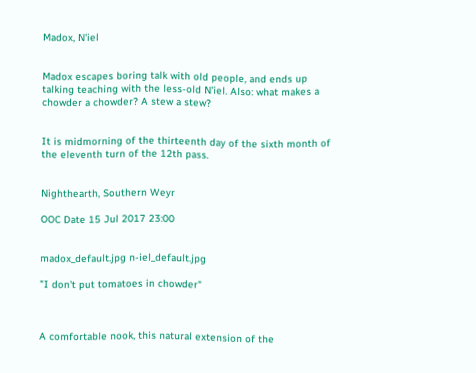Madox, N'iel


Madox escapes boring talk with old people, and ends up talking teaching with the less-old N'iel. Also: what makes a chowder a chowder? A stew a stew?


It is midmorning of the thirteenth day of the sixth month of the eleventh turn of the 12th pass.


Nighthearth, Southern Weyr

OOC Date 15 Jul 2017 23:00


madox_default.jpg n-iel_default.jpg

"I don't put tomatoes in chowder"



A comfortable nook, this natural extension of the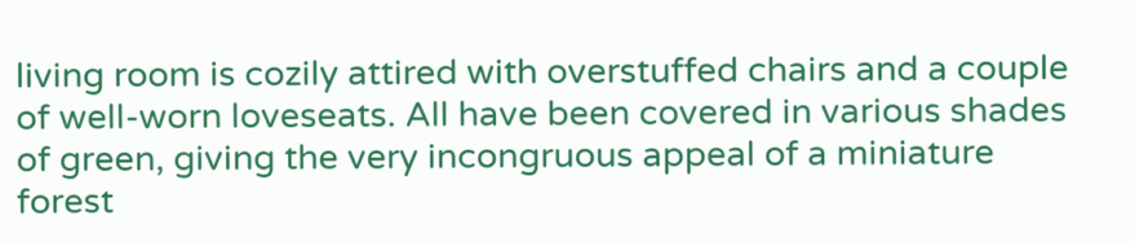living room is cozily attired with overstuffed chairs and a couple of well-worn loveseats. All have been covered in various shades of green, giving the very incongruous appeal of a miniature forest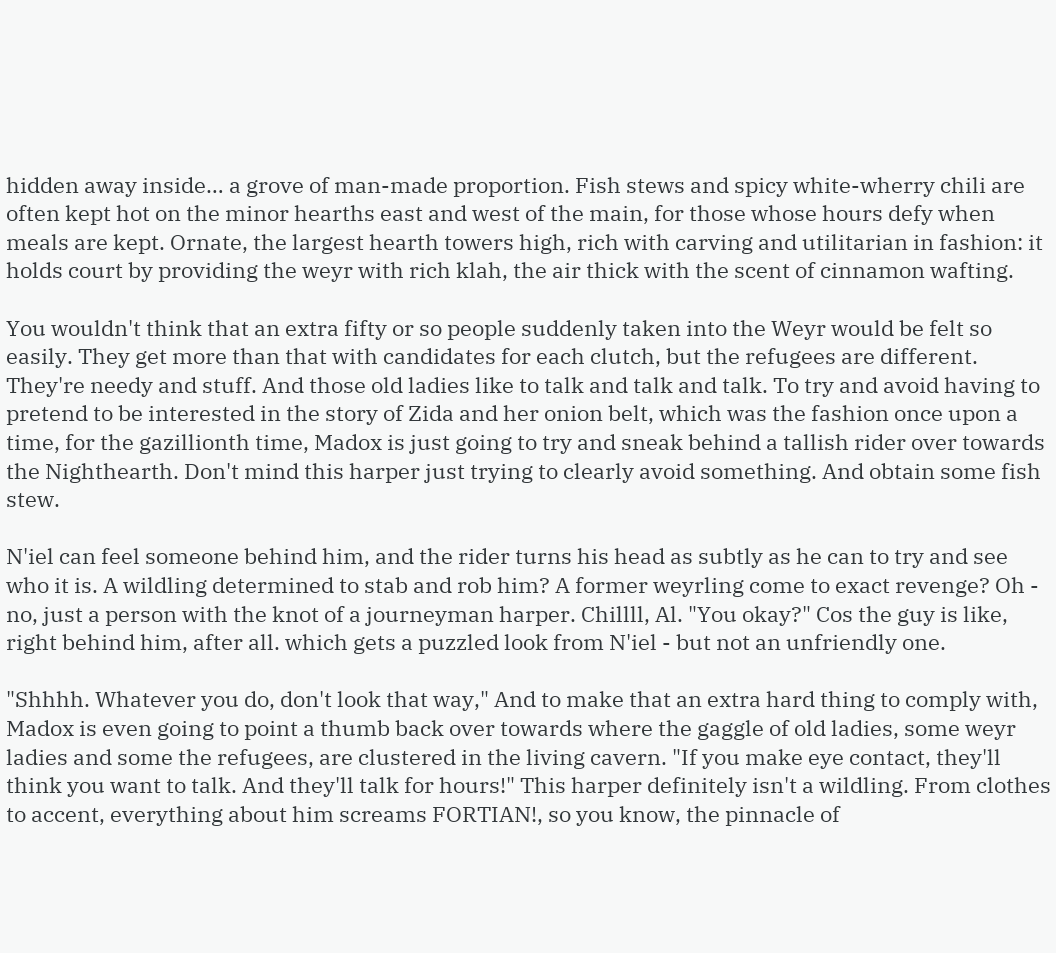hidden away inside… a grove of man-made proportion. Fish stews and spicy white-wherry chili are often kept hot on the minor hearths east and west of the main, for those whose hours defy when meals are kept. Ornate, the largest hearth towers high, rich with carving and utilitarian in fashion: it holds court by providing the weyr with rich klah, the air thick with the scent of cinnamon wafting.

You wouldn't think that an extra fifty or so people suddenly taken into the Weyr would be felt so easily. They get more than that with candidates for each clutch, but the refugees are different. They're needy and stuff. And those old ladies like to talk and talk and talk. To try and avoid having to pretend to be interested in the story of Zida and her onion belt, which was the fashion once upon a time, for the gazillionth time, Madox is just going to try and sneak behind a tallish rider over towards the Nighthearth. Don't mind this harper just trying to clearly avoid something. And obtain some fish stew.

N'iel can feel someone behind him, and the rider turns his head as subtly as he can to try and see who it is. A wildling determined to stab and rob him? A former weyrling come to exact revenge? Oh - no, just a person with the knot of a journeyman harper. Chillll, Al. "You okay?" Cos the guy is like, right behind him, after all. which gets a puzzled look from N'iel - but not an unfriendly one.

"Shhhh. Whatever you do, don't look that way," And to make that an extra hard thing to comply with, Madox is even going to point a thumb back over towards where the gaggle of old ladies, some weyr ladies and some the refugees, are clustered in the living cavern. "If you make eye contact, they'll think you want to talk. And they'll talk for hours!" This harper definitely isn't a wildling. From clothes to accent, everything about him screams FORTIAN!, so you know, the pinnacle of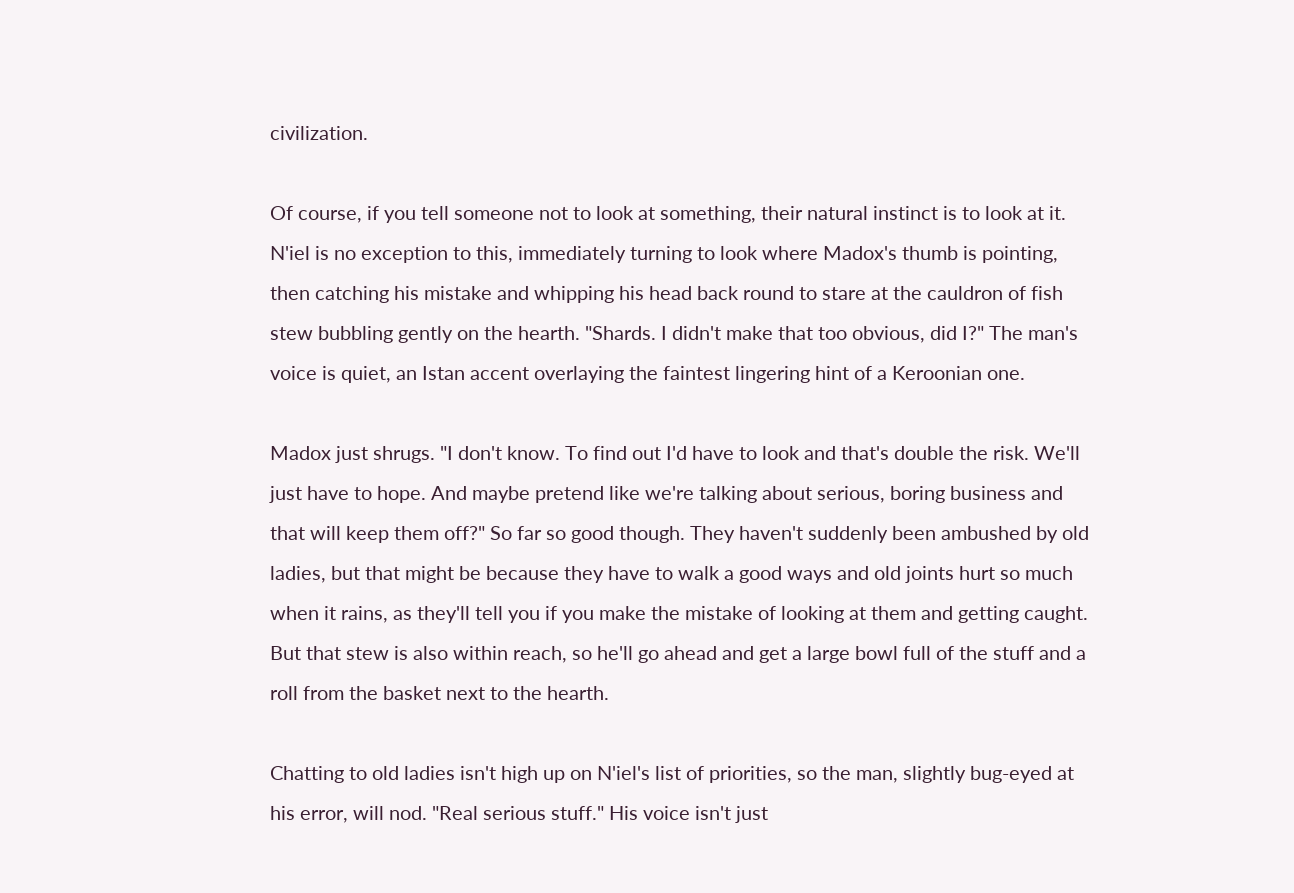civilization.

Of course, if you tell someone not to look at something, their natural instinct is to look at it. N'iel is no exception to this, immediately turning to look where Madox's thumb is pointing, then catching his mistake and whipping his head back round to stare at the cauldron of fish stew bubbling gently on the hearth. "Shards. I didn't make that too obvious, did I?" The man's voice is quiet, an Istan accent overlaying the faintest lingering hint of a Keroonian one.

Madox just shrugs. "I don't know. To find out I'd have to look and that's double the risk. We'll just have to hope. And maybe pretend like we're talking about serious, boring business and that will keep them off?" So far so good though. They haven't suddenly been ambushed by old ladies, but that might be because they have to walk a good ways and old joints hurt so much when it rains, as they'll tell you if you make the mistake of looking at them and getting caught. But that stew is also within reach, so he'll go ahead and get a large bowl full of the stuff and a roll from the basket next to the hearth.

Chatting to old ladies isn't high up on N'iel's list of priorities, so the man, slightly bug-eyed at his error, will nod. "Real serious stuff." His voice isn't just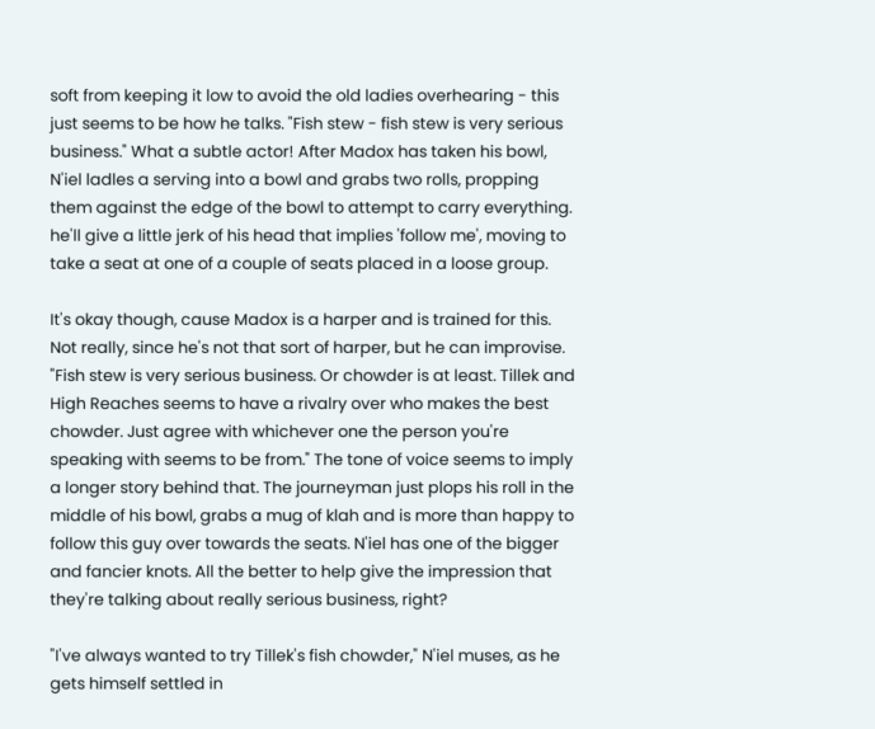soft from keeping it low to avoid the old ladies overhearing - this just seems to be how he talks. "Fish stew - fish stew is very serious business." What a subtle actor! After Madox has taken his bowl, N'iel ladles a serving into a bowl and grabs two rolls, propping them against the edge of the bowl to attempt to carry everything. he'll give a little jerk of his head that implies 'follow me', moving to take a seat at one of a couple of seats placed in a loose group.

It's okay though, cause Madox is a harper and is trained for this. Not really, since he's not that sort of harper, but he can improvise. "Fish stew is very serious business. Or chowder is at least. Tillek and High Reaches seems to have a rivalry over who makes the best chowder. Just agree with whichever one the person you're speaking with seems to be from." The tone of voice seems to imply a longer story behind that. The journeyman just plops his roll in the middle of his bowl, grabs a mug of klah and is more than happy to follow this guy over towards the seats. N'iel has one of the bigger and fancier knots. All the better to help give the impression that they're talking about really serious business, right?

"I've always wanted to try Tillek's fish chowder," N'iel muses, as he gets himself settled in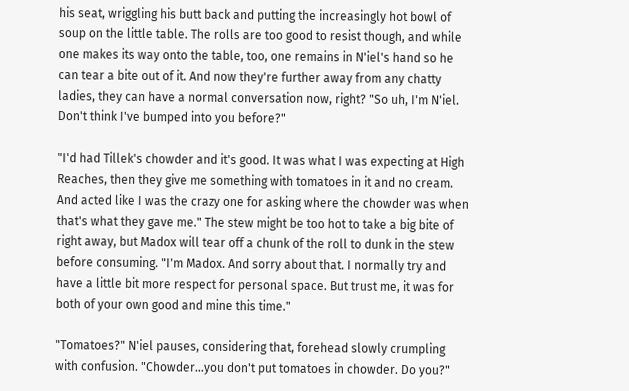his seat, wriggling his butt back and putting the increasingly hot bowl of soup on the little table. The rolls are too good to resist though, and while one makes its way onto the table, too, one remains in N'iel's hand so he can tear a bite out of it. And now they're further away from any chatty ladies, they can have a normal conversation now, right? "So uh, I'm N'iel. Don't think I've bumped into you before?"

"I'd had Tillek's chowder and it's good. It was what I was expecting at High Reaches, then they give me something with tomatoes in it and no cream. And acted like I was the crazy one for asking where the chowder was when that's what they gave me." The stew might be too hot to take a big bite of right away, but Madox will tear off a chunk of the roll to dunk in the stew before consuming. "I'm Madox. And sorry about that. I normally try and have a little bit more respect for personal space. But trust me, it was for both of your own good and mine this time."

"Tomatoes?" N'iel pauses, considering that, forehead slowly crumpling with confusion. "Chowder…you don't put tomatoes in chowder. Do you?"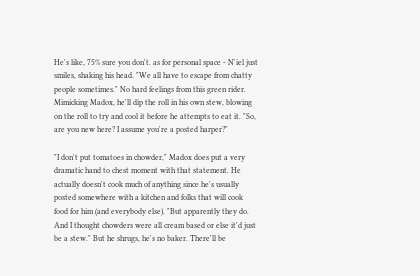He's like, 75% sure you don't. as for personal space - N'iel just smiles, shaking his head. "We all have to escape from chatty people sometimes." No hard feelings from this green rider. Mimicking Madox, he'll dip the roll in his own stew, blowing on the roll to try and cool it before he attempts to eat it. "So, are you new here? I assume you're a posted harper?"

"I don't put tomatoes in chowder," Madox does put a very dramatic hand to chest moment with that statement. He actually doesn't cook much of anything since he's usually posted somewhere with a kitchen and folks that will cook food for him (and everybody else). "But apparently they do. And I thought chowders were all cream based or else it'd just be a stew." But he shrugs, he's no baker. There'll be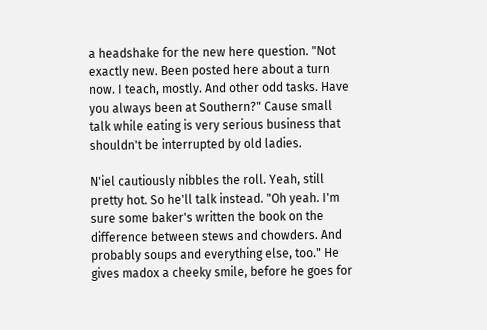a headshake for the new here question. "Not exactly new. Been posted here about a turn now. I teach, mostly. And other odd tasks. Have you always been at Southern?" Cause small talk while eating is very serious business that shouldn't be interrupted by old ladies.

N'iel cautiously nibbles the roll. Yeah, still pretty hot. So he'll talk instead. "Oh yeah. I'm sure some baker's written the book on the difference between stews and chowders. And probably soups and everything else, too." He gives madox a cheeky smile, before he goes for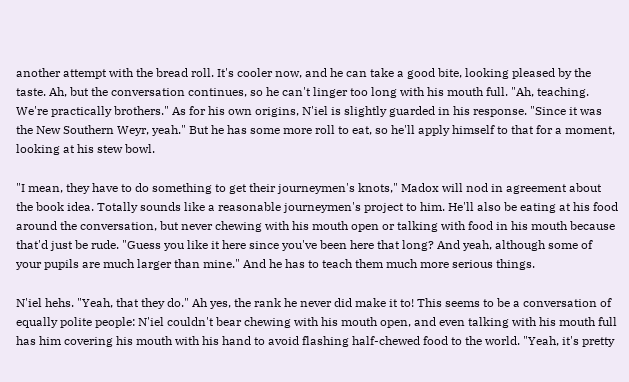another attempt with the bread roll. It's cooler now, and he can take a good bite, looking pleased by the taste. Ah, but the conversation continues, so he can't linger too long with his mouth full. "Ah, teaching. We're practically brothers." As for his own origins, N'iel is slightly guarded in his response. "Since it was the New Southern Weyr, yeah." But he has some more roll to eat, so he'll apply himself to that for a moment, looking at his stew bowl.

"I mean, they have to do something to get their journeymen's knots," Madox will nod in agreement about the book idea. Totally sounds like a reasonable journeymen's project to him. He'll also be eating at his food around the conversation, but never chewing with his mouth open or talking with food in his mouth because that'd just be rude. "Guess you like it here since you've been here that long? And yeah, although some of your pupils are much larger than mine." And he has to teach them much more serious things.

N'iel hehs. "Yeah, that they do." Ah yes, the rank he never did make it to! This seems to be a conversation of equally polite people: N'iel couldn't bear chewing with his mouth open, and even talking with his mouth full has him covering his mouth with his hand to avoid flashing half-chewed food to the world. "Yeah, it's pretty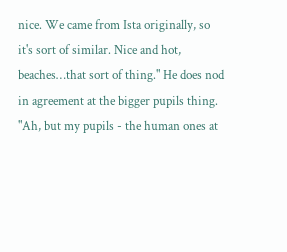nice. We came from Ista originally, so it's sort of similar. Nice and hot, beaches…that sort of thing." He does nod in agreement at the bigger pupils thing. "Ah, but my pupils - the human ones at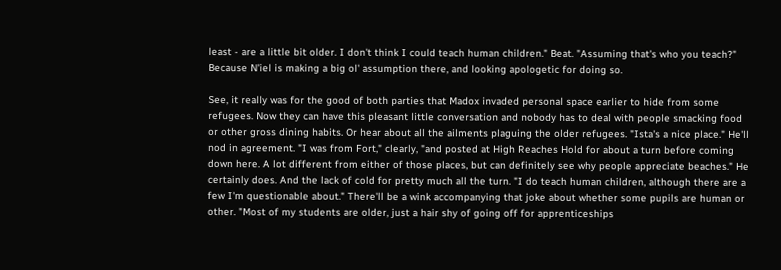least - are a little bit older. I don't think I could teach human children." Beat. "Assuming that's who you teach?" Because N'iel is making a big ol' assumption there, and looking apologetic for doing so.

See, it really was for the good of both parties that Madox invaded personal space earlier to hide from some refugees. Now they can have this pleasant little conversation and nobody has to deal with people smacking food or other gross dining habits. Or hear about all the ailments plaguing the older refugees. "Ista's a nice place." He'll nod in agreement. "I was from Fort," clearly, "and posted at High Reaches Hold for about a turn before coming down here. A lot different from either of those places, but can definitely see why people appreciate beaches." He certainly does. And the lack of cold for pretty much all the turn. "I do teach human children, although there are a few I'm questionable about." There'll be a wink accompanying that joke about whether some pupils are human or other. "Most of my students are older, just a hair shy of going off for apprenticeships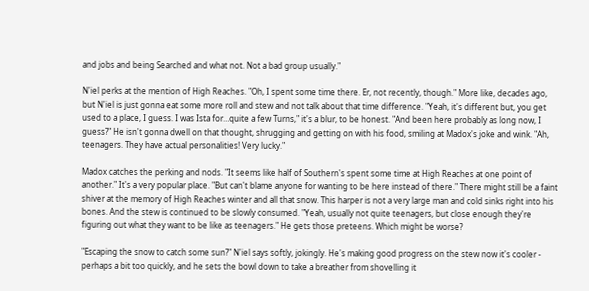and jobs and being Searched and what not. Not a bad group usually."

N'iel perks at the mention of High Reaches. "Oh, I spent some time there. Er, not recently, though." More like, decades ago, but N'iel is just gonna eat some more roll and stew and not talk about that time difference. "Yeah, it's different but, you get used to a place, I guess. I was Ista for…quite a few Turns," it's a blur, to be honest. "And been here probably as long now, I guess?" He isn't gonna dwell on that thought, shrugging and getting on with his food, smiling at Madox's joke and wink. "Ah, teenagers. They have actual personalities! Very lucky."

Madox catches the perking and nods. "It seems like half of Southern's spent some time at High Reaches at one point of another." It's a very popular place. "But can't blame anyone for wanting to be here instead of there." There might still be a faint shiver at the memory of High Reaches winter and all that snow. This harper is not a very large man and cold sinks right into his bones. And the stew is continued to be slowly consumed. "Yeah, usually not quite teenagers, but close enough they're figuring out what they want to be like as teenagers." He gets those preteens. Which might be worse?

"Escaping the snow to catch some sun?" N'iel says softly, jokingly. He's making good progress on the stew now it's cooler - perhaps a bit too quickly, and he sets the bowl down to take a breather from shovelling it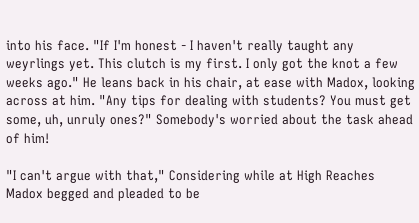into his face. "If I'm honest - I haven't really taught any weyrlings yet. This clutch is my first. I only got the knot a few weeks ago." He leans back in his chair, at ease with Madox, looking across at him. "Any tips for dealing with students? You must get some, uh, unruly ones?" Somebody's worried about the task ahead of him!

"I can't argue with that," Considering while at High Reaches Madox begged and pleaded to be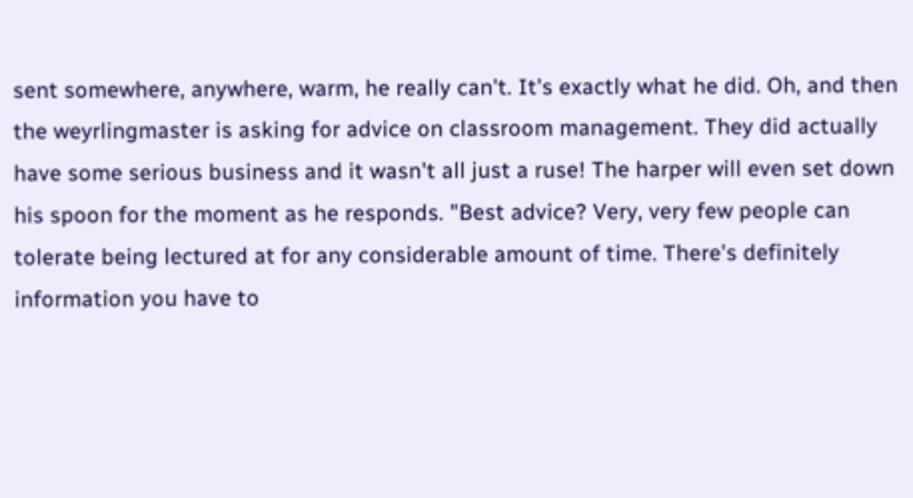sent somewhere, anywhere, warm, he really can't. It's exactly what he did. Oh, and then the weyrlingmaster is asking for advice on classroom management. They did actually have some serious business and it wasn't all just a ruse! The harper will even set down his spoon for the moment as he responds. "Best advice? Very, very few people can tolerate being lectured at for any considerable amount of time. There's definitely information you have to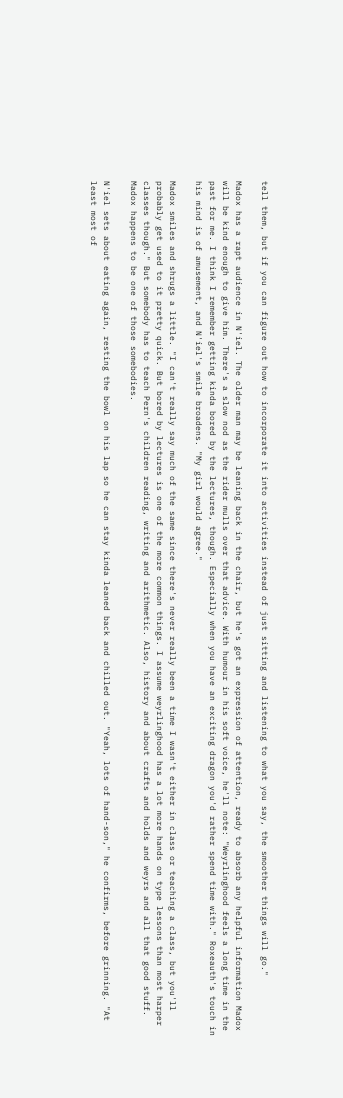tell them, but if you can figure out how to incorporate it into activities instead of just sitting and listening to what you say, the smoother things will go."

Madox has a rapt audience in N'iel. The older man may be leaning back in the chair, but he's got an expression of attention, ready to absorb any helpful information Madox will be kind enough to give him. There's a slow nod as the rider mulls over that advice. With humour in his soft voice, he'll note: "Weyrlinghood feels a long time in the past for me. I think I remember getting kinda bored by the lectures, though. Especially when you have an exciting dragon you'd rather spend time with." Roxeauth's touch in his mind is of amusement, and N'iel's smile broadens. "My girl would agree."

Madox smiles and shrugs a little. "I can't really say much of the same since there's never really been a time I wasn't either in class or teaching a class, but you'll probably get used to it pretty quick. But bored by lectures is one of the more common things. I assume weyrlinghood has a lot more hands on type lessons than most harper classes though." But somebody has to teach Pern's children reading, writing and arithmetic. Also, history and about crafts and holds and weyrs and all that good stuff. Madox happens to be one of those somebodies.

N'iel sets about eating again, resting the bowl on his lap so he can stay kinda leaned back and chilled out. "Yeah, lots of hand-son," he confirms, before grinning. "At least most of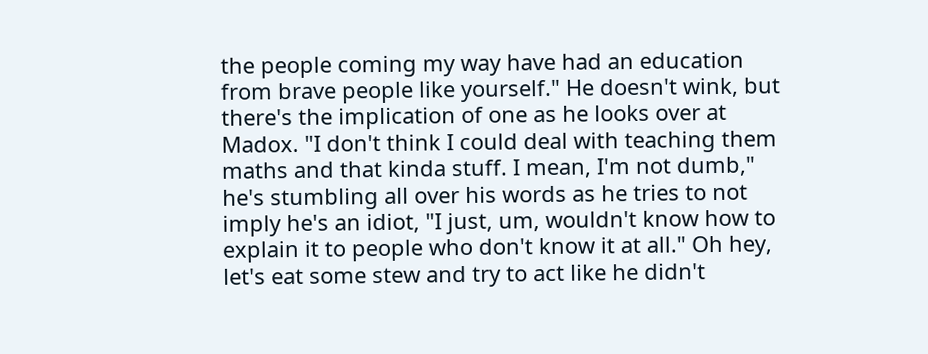the people coming my way have had an education from brave people like yourself." He doesn't wink, but there's the implication of one as he looks over at Madox. "I don't think I could deal with teaching them maths and that kinda stuff. I mean, I'm not dumb," he's stumbling all over his words as he tries to not imply he's an idiot, "I just, um, wouldn't know how to explain it to people who don't know it at all." Oh hey, let's eat some stew and try to act like he didn't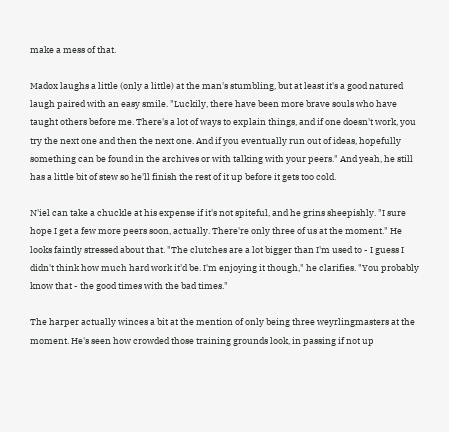make a mess of that.

Madox laughs a little (only a little) at the man's stumbling, but at least it's a good natured laugh paired with an easy smile. "Luckily, there have been more brave souls who have taught others before me. There's a lot of ways to explain things, and if one doesn't work, you try the next one and then the next one. And if you eventually run out of ideas, hopefully something can be found in the archives or with talking with your peers." And yeah, he still has a little bit of stew so he'll finish the rest of it up before it gets too cold.

N'iel can take a chuckle at his expense if it's not spiteful, and he grins sheepishly. "I sure hope I get a few more peers soon, actually. There're only three of us at the moment." He looks faintly stressed about that. "The clutches are a lot bigger than I'm used to - I guess I didn't think how much hard work it'd be. I'm enjoying it though," he clarifies. "You probably know that - the good times with the bad times."

The harper actually winces a bit at the mention of only being three weyrlingmasters at the moment. He's seen how crowded those training grounds look, in passing if not up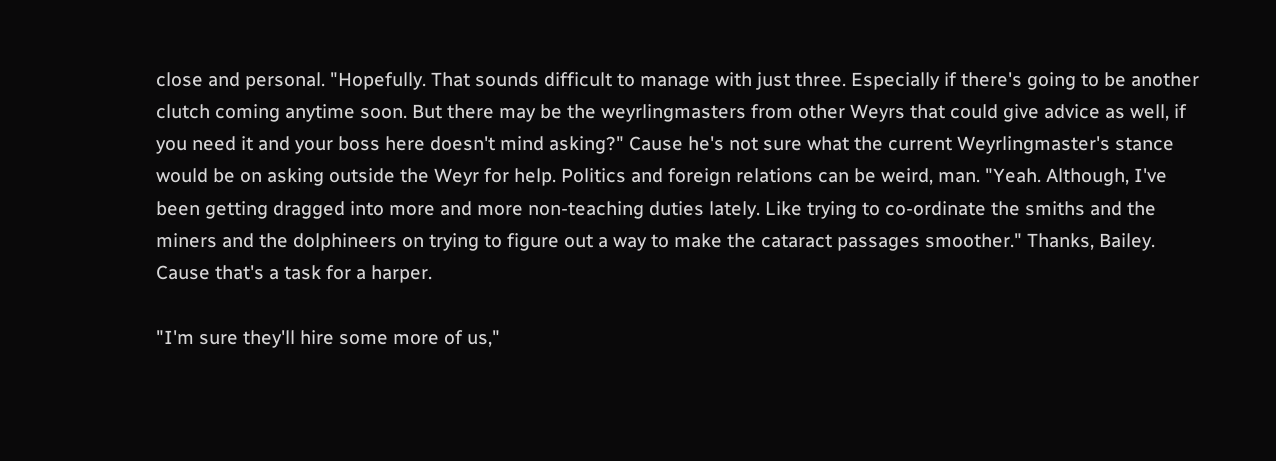close and personal. "Hopefully. That sounds difficult to manage with just three. Especially if there's going to be another clutch coming anytime soon. But there may be the weyrlingmasters from other Weyrs that could give advice as well, if you need it and your boss here doesn't mind asking?" Cause he's not sure what the current Weyrlingmaster's stance would be on asking outside the Weyr for help. Politics and foreign relations can be weird, man. "Yeah. Although, I've been getting dragged into more and more non-teaching duties lately. Like trying to co-ordinate the smiths and the miners and the dolphineers on trying to figure out a way to make the cataract passages smoother." Thanks, Bailey. Cause that's a task for a harper.

"I'm sure they'll hire some more of us,"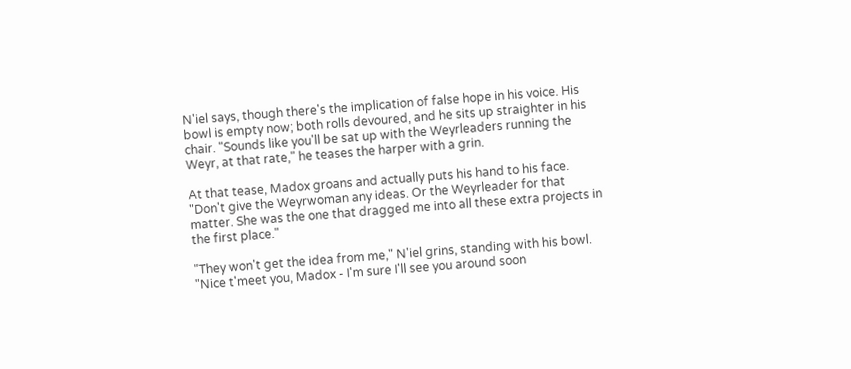N'iel says, though there's the implication of false hope in his voice. His bowl is empty now; both rolls devoured, and he sits up straighter in his chair. "Sounds like you'll be sat up with the Weyrleaders running the Weyr, at that rate," he teases the harper with a grin.

At that tease, Madox groans and actually puts his hand to his face. "Don't give the Weyrwoman any ideas. Or the Weyrleader for that matter. She was the one that dragged me into all these extra projects in the first place."

"They won't get the idea from me," N'iel grins, standing with his bowl. "Nice t'meet you, Madox - I'm sure I'll see you around soon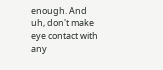enough. And uh, don't make eye contact with any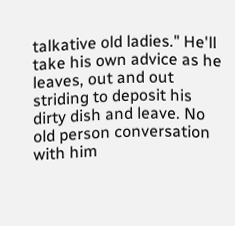talkative old ladies." He'll take his own advice as he leaves, out and out striding to deposit his dirty dish and leave. No old person conversation with him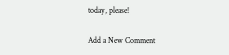today, please!

Add a New Comment